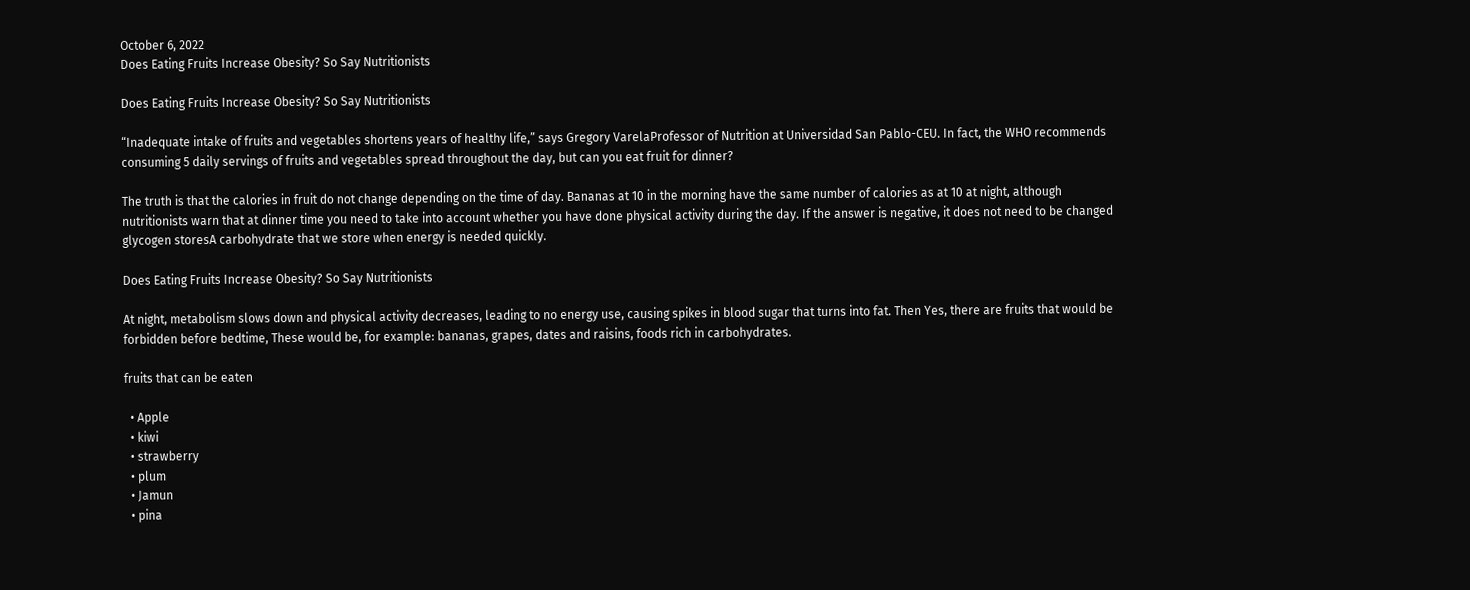October 6, 2022
Does Eating Fruits Increase Obesity? So Say Nutritionists

Does Eating Fruits Increase Obesity? So Say Nutritionists

“Inadequate intake of fruits and vegetables shortens years of healthy life,” says Gregory VarelaProfessor of Nutrition at Universidad San Pablo-CEU. In fact, the WHO recommends consuming 5 daily servings of fruits and vegetables spread throughout the day, but can you eat fruit for dinner?

The truth is that the calories in fruit do not change depending on the time of day. Bananas at 10 in the morning have the same number of calories as at 10 at night, although nutritionists warn that at dinner time you need to take into account whether you have done physical activity during the day. If the answer is negative, it does not need to be changed glycogen storesA carbohydrate that we store when energy is needed quickly.

Does Eating Fruits Increase Obesity? So Say Nutritionists

At night, metabolism slows down and physical activity decreases, leading to no energy use, causing spikes in blood sugar that turns into fat. Then Yes, there are fruits that would be forbidden before bedtime, These would be, for example: bananas, grapes, dates and raisins, foods rich in carbohydrates.

fruits that can be eaten

  • Apple
  • kiwi
  • strawberry
  • plum
  • Jamun
  • pina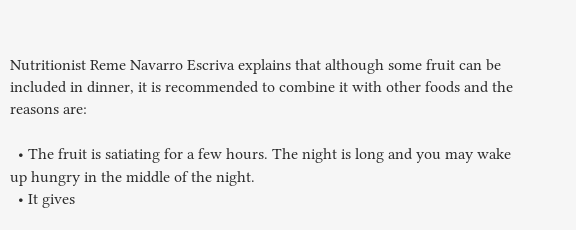Nutritionist Reme Navarro Escriva explains that although some fruit can be included in dinner, it is recommended to combine it with other foods and the reasons are:

  • The fruit is satiating for a few hours. The night is long and you may wake up hungry in the middle of the night.
  • It gives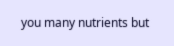you many nutrients but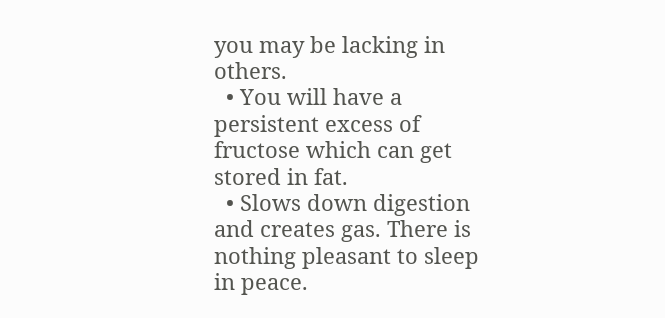you may be lacking in others.
  • You will have a persistent excess of fructose which can get stored in fat.
  • Slows down digestion and creates gas. There is nothing pleasant to sleep in peace.